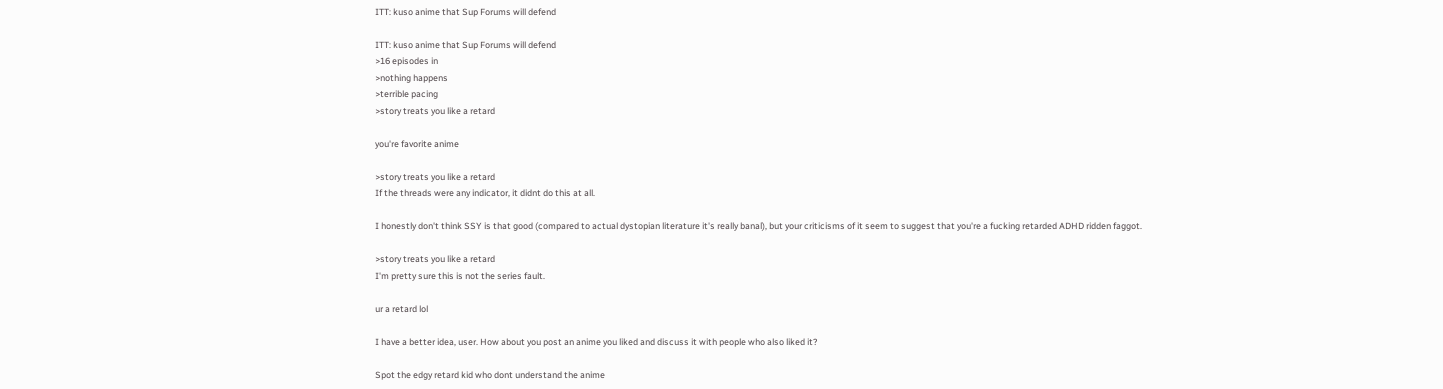ITT: kuso anime that Sup Forums will defend

ITT: kuso anime that Sup Forums will defend
>16 episodes in
>nothing happens
>terrible pacing
>story treats you like a retard

you're favorite anime

>story treats you like a retard
If the threads were any indicator, it didnt do this at all.

I honestly don't think SSY is that good (compared to actual dystopian literature it's really banal), but your criticisms of it seem to suggest that you're a fucking retarded ADHD ridden faggot.

>story treats you like a retard
I'm pretty sure this is not the series fault.

ur a retard lol

I have a better idea, user. How about you post an anime you liked and discuss it with people who also liked it?

Spot the edgy retard kid who dont understand the anime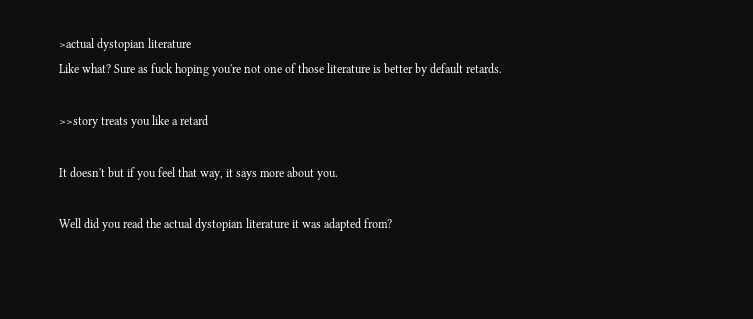>actual dystopian literature
Like what? Sure as fuck hoping you're not one of those literature is better by default retards.

>>story treats you like a retard

It doesn't but if you feel that way, it says more about you.

Well did you read the actual dystopian literature it was adapted from?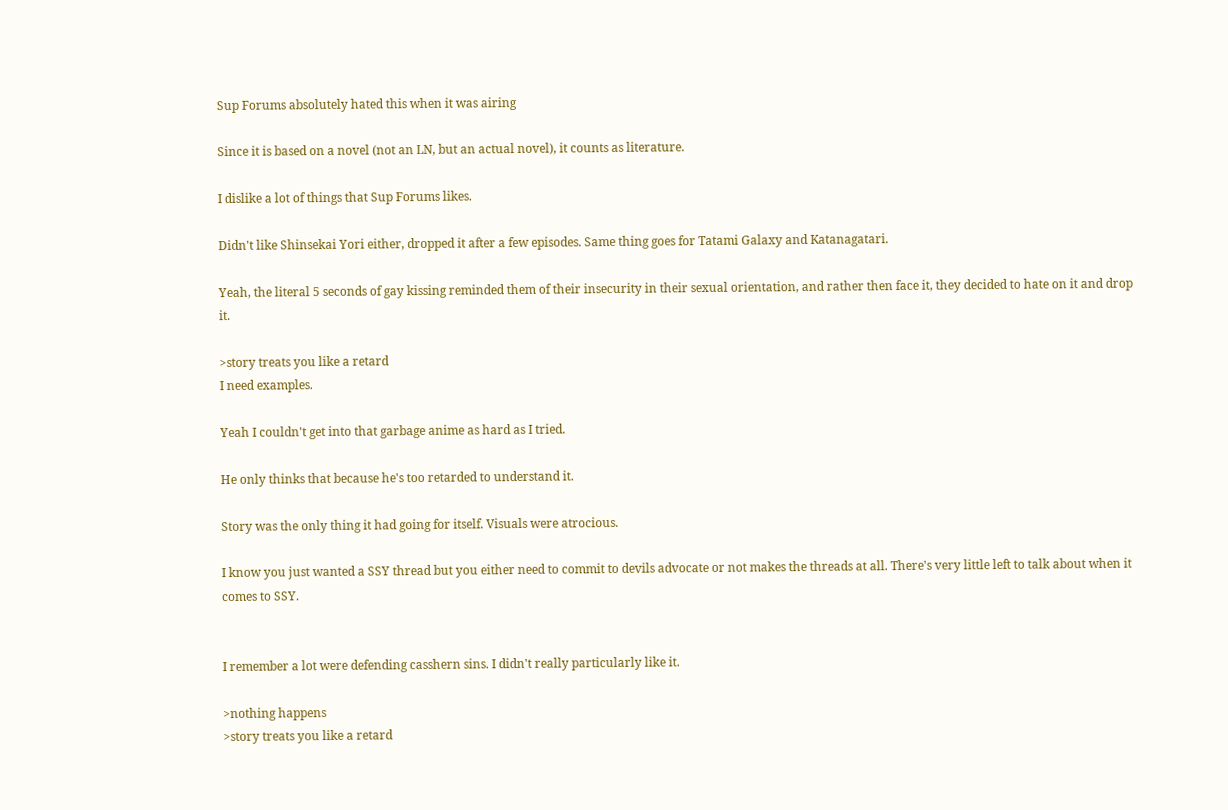Sup Forums absolutely hated this when it was airing

Since it is based on a novel (not an LN, but an actual novel), it counts as literature.

I dislike a lot of things that Sup Forums likes.

Didn't like Shinsekai Yori either, dropped it after a few episodes. Same thing goes for Tatami Galaxy and Katanagatari.

Yeah, the literal 5 seconds of gay kissing reminded them of their insecurity in their sexual orientation, and rather then face it, they decided to hate on it and drop it.

>story treats you like a retard
I need examples.

Yeah I couldn't get into that garbage anime as hard as I tried.

He only thinks that because he's too retarded to understand it.

Story was the only thing it had going for itself. Visuals were atrocious.

I know you just wanted a SSY thread but you either need to commit to devils advocate or not makes the threads at all. There's very little left to talk about when it comes to SSY.


I remember a lot were defending casshern sins. I didn't really particularly like it.

>nothing happens
>story treats you like a retard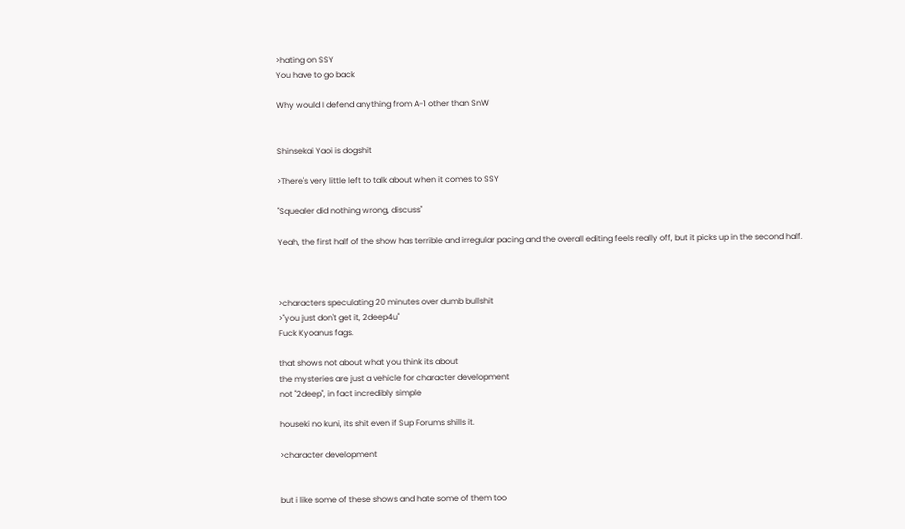>hating on SSY
You have to go back

Why would I defend anything from A-1 other than SnW


Shinsekai Yaoi is dogshit

>There's very little left to talk about when it comes to SSY

"Squealer did nothing wrong, discuss"

Yeah, the first half of the show has terrible and irregular pacing and the overall editing feels really off, but it picks up in the second half.



>characters speculating 20 minutes over dumb bullshit
>"you just don't get it, 2deep4u"
Fuck Kyoanus fags.

that shows not about what you think its about
the mysteries are just a vehicle for character development
not "2deep", in fact incredibly simple

houseki no kuni, its shit even if Sup Forums shills it.

>character development


but i like some of these shows and hate some of them too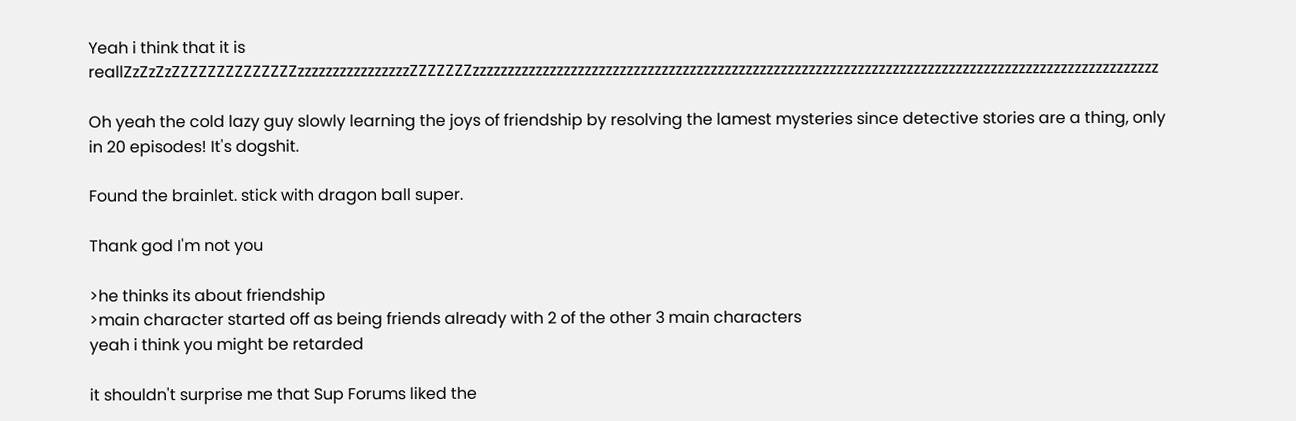Yeah i think that it is reallZzZzZzZZZZZZZZZZZZZZzzzzzzzzzzzzzzzzZZZZZZZzzzzzzzzzzzzzzzzzzzzzzzzzzzzzzzzzzzzzzzzzzzzzzzzzzzzzzzzzzzzzzzzzzzzzzzzzzzzzzzzzzzzzzzzzzzzzzzzzz

Oh yeah the cold lazy guy slowly learning the joys of friendship by resolving the lamest mysteries since detective stories are a thing, only in 20 episodes! It's dogshit.

Found the brainlet. stick with dragon ball super.

Thank god I'm not you

>he thinks its about friendship
>main character started off as being friends already with 2 of the other 3 main characters
yeah i think you might be retarded

it shouldn't surprise me that Sup Forums liked the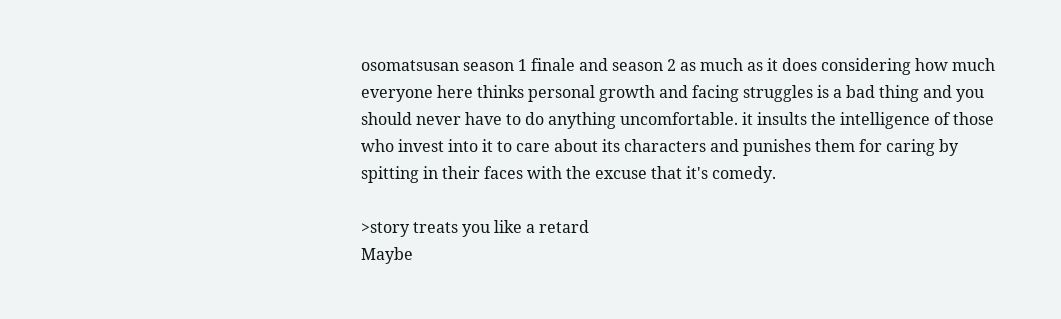osomatsusan season 1 finale and season 2 as much as it does considering how much everyone here thinks personal growth and facing struggles is a bad thing and you should never have to do anything uncomfortable. it insults the intelligence of those who invest into it to care about its characters and punishes them for caring by spitting in their faces with the excuse that it's comedy.

>story treats you like a retard
Maybe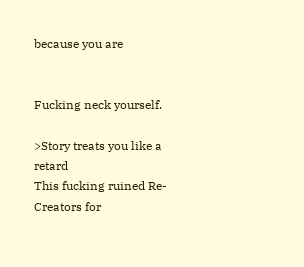because you are


Fucking neck yourself.

>Story treats you like a retard
This fucking ruined Re-Creators for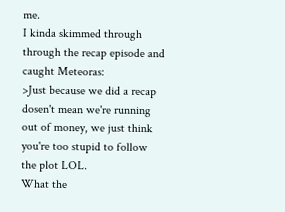me.
I kinda skimmed through through the recap episode and caught Meteoras:
>Just because we did a recap dosen't mean we're running out of money, we just think you're too stupid to follow the plot LOL.
What the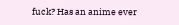fuck? Has an anime ever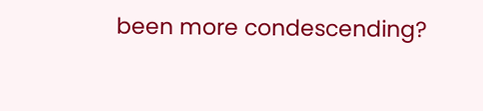been more condescending?